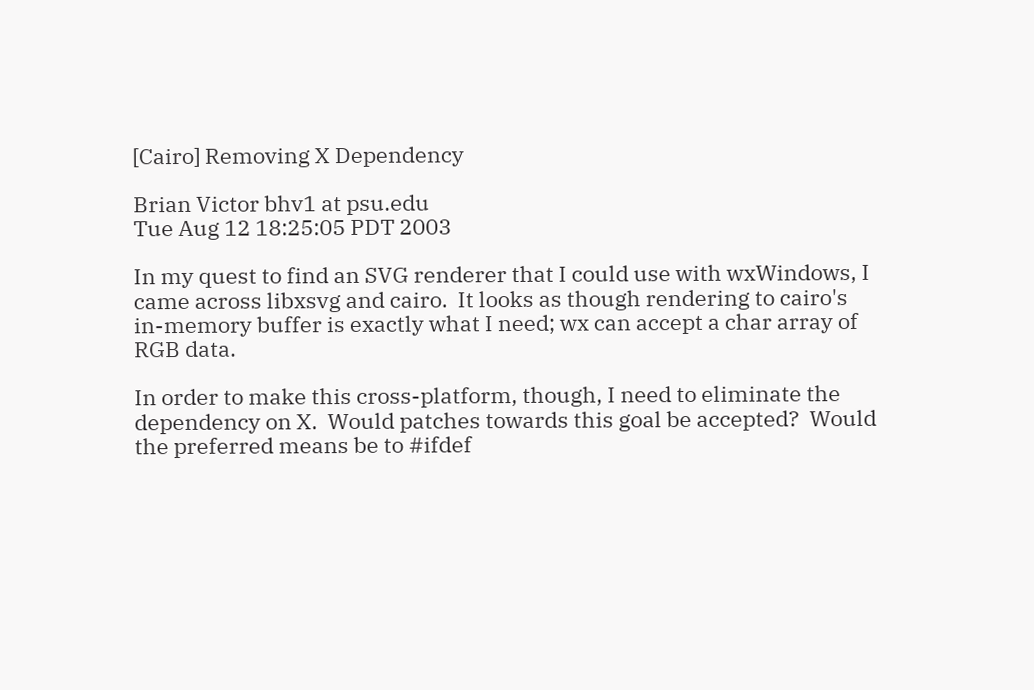[Cairo] Removing X Dependency

Brian Victor bhv1 at psu.edu
Tue Aug 12 18:25:05 PDT 2003

In my quest to find an SVG renderer that I could use with wxWindows, I
came across libxsvg and cairo.  It looks as though rendering to cairo's
in-memory buffer is exactly what I need; wx can accept a char array of
RGB data.

In order to make this cross-platform, though, I need to eliminate the
dependency on X.  Would patches towards this goal be accepted?  Would
the preferred means be to #ifdef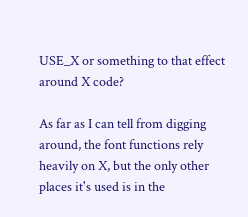USE_X or something to that effect
around X code?

As far as I can tell from digging around, the font functions rely
heavily on X, but the only other places it's used is in the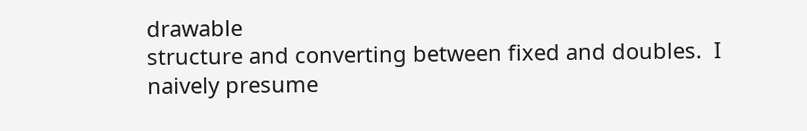drawable
structure and converting between fixed and doubles.  I naively presume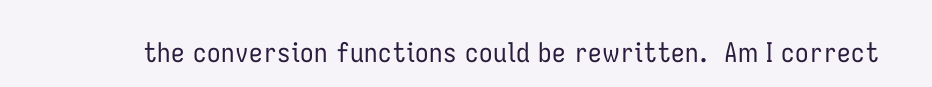the conversion functions could be rewritten.  Am I correct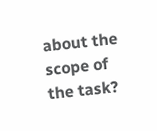about the
scope of the task?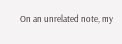On an unrelated note, my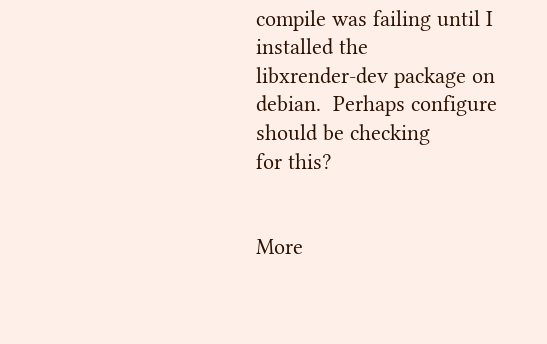compile was failing until I installed the
libxrender-dev package on debian.  Perhaps configure should be checking
for this?


More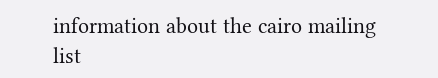information about the cairo mailing list